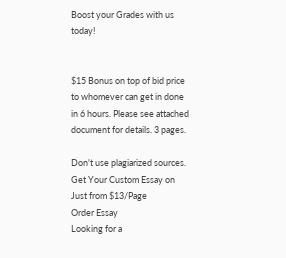Boost your Grades with us today!


$15 Bonus on top of bid price to whomever can get in done in 6 hours. Please see attached document for details. 3 pages.

Don't use plagiarized sources. Get Your Custom Essay on
Just from $13/Page
Order Essay
Looking for a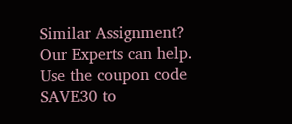Similar Assignment? Our Experts can help. Use the coupon code SAVE30 to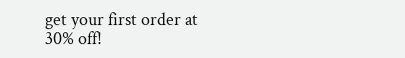get your first order at 30% off!